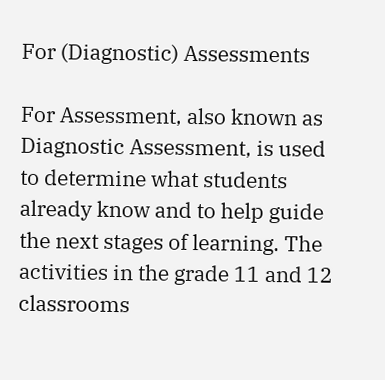For (Diagnostic) Assessments

For Assessment, also known as Diagnostic Assessment, is used to determine what students already know and to help guide the next stages of learning. The activities in the grade 11 and 12 classrooms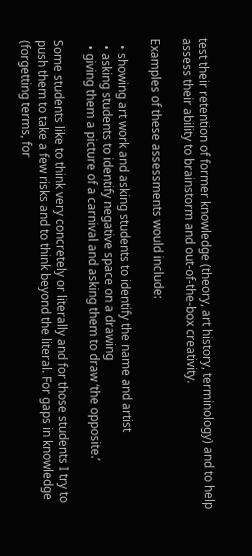test their retention of former knowledge (theory, art history, terminology) and to help assess their ability to brainstorm and out-of-the-box creativity.

Examples of these assessments would include:

  • showing art work and asking students to identify the name and artist
  • asking students to identify negative space on a drawing
  • giving them a picture of a carnival and asking them to draw ‘the opposite.’

Some students like to think very concretely or literally and for those students I try to push them to take a few risks and to think beyond the literal. For gaps in knowledge (forgetting terms, for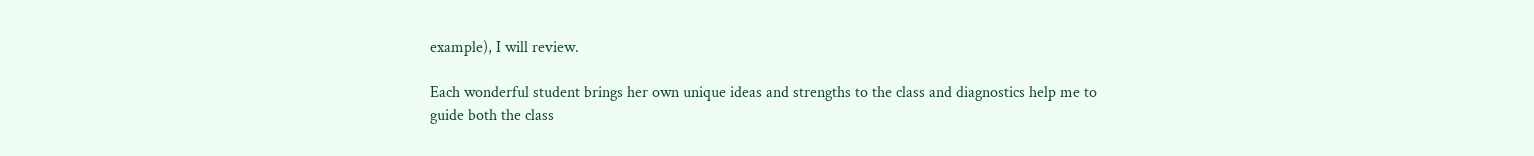example), I will review.

Each wonderful student brings her own unique ideas and strengths to the class and diagnostics help me to guide both the class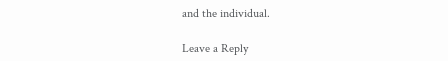and the individual.

Leave a Reply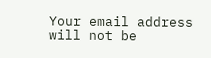Your email address will not be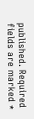published. Required fields are marked *